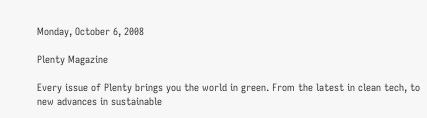Monday, October 6, 2008

Plenty Magazine

Every issue of Plenty brings you the world in green. From the latest in clean tech, to new advances in sustainable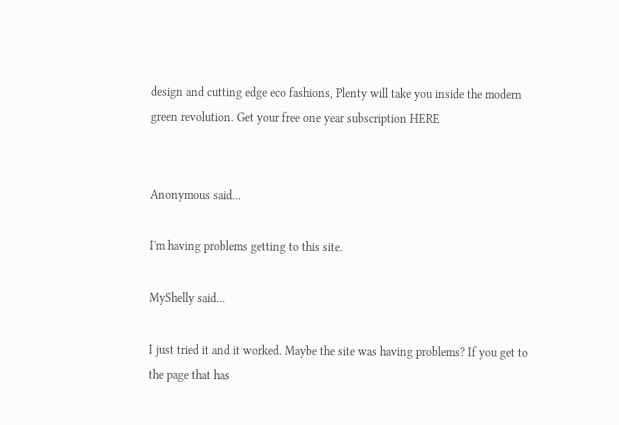design and cutting edge eco fashions, Plenty will take you inside the modern green revolution. Get your free one year subscription HERE


Anonymous said...

I'm having problems getting to this site.

MyShelly said...

I just tried it and it worked. Maybe the site was having problems? If you get to the page that has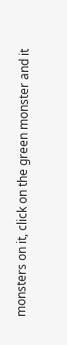monsters on it, click on the green monster and it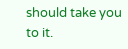should take you to it.